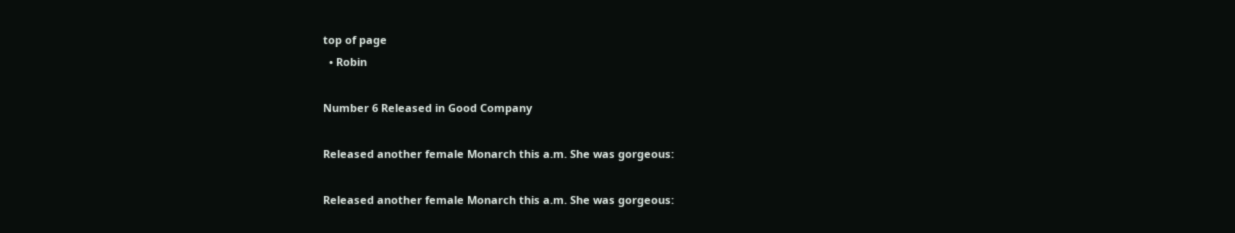top of page
  • Robin

Number 6 Released in Good Company

Released another female Monarch this a.m. She was gorgeous:

Released another female Monarch this a.m. She was gorgeous: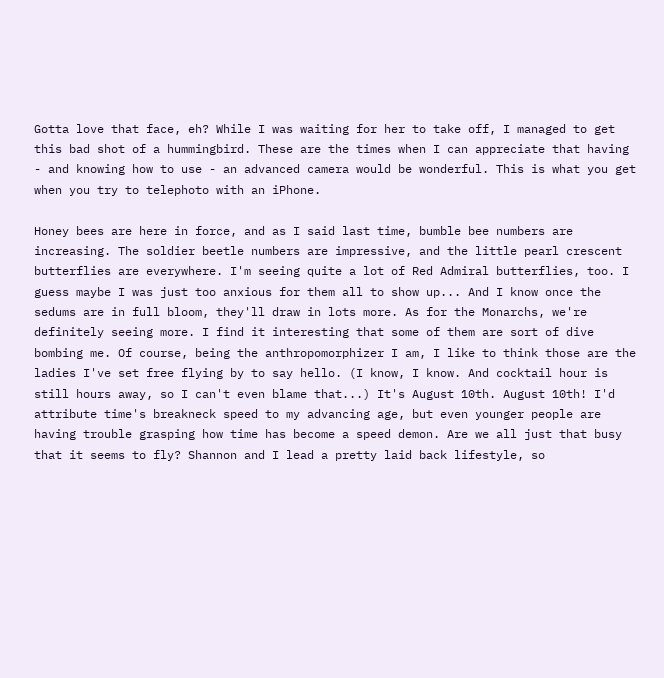Gotta love that face, eh? While I was waiting for her to take off, I managed to get this bad shot of a hummingbird. These are the times when I can appreciate that having - and knowing how to use - an advanced camera would be wonderful. This is what you get when you try to telephoto with an iPhone.

Honey bees are here in force, and as I said last time, bumble bee numbers are increasing. The soldier beetle numbers are impressive, and the little pearl crescent butterflies are everywhere. I'm seeing quite a lot of Red Admiral butterflies, too. I guess maybe I was just too anxious for them all to show up... And I know once the sedums are in full bloom, they'll draw in lots more. As for the Monarchs, we're definitely seeing more. I find it interesting that some of them are sort of dive bombing me. Of course, being the anthropomorphizer I am, I like to think those are the ladies I've set free flying by to say hello. (I know, I know. And cocktail hour is still hours away, so I can't even blame that...) It's August 10th. August 10th! I'd attribute time's breakneck speed to my advancing age, but even younger people are having trouble grasping how time has become a speed demon. Are we all just that busy that it seems to fly? Shannon and I lead a pretty laid back lifestyle, so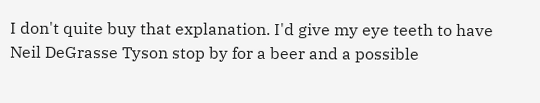I don't quite buy that explanation. I'd give my eye teeth to have Neil DeGrasse Tyson stop by for a beer and a possible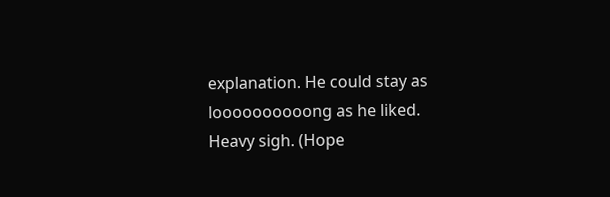explanation. He could stay as loooooooooong as he liked. Heavy sigh. (Hope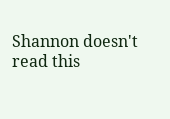Shannon doesn't read this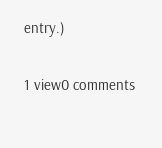entry.)

1 view0 comments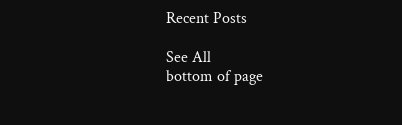Recent Posts

See All
bottom of page